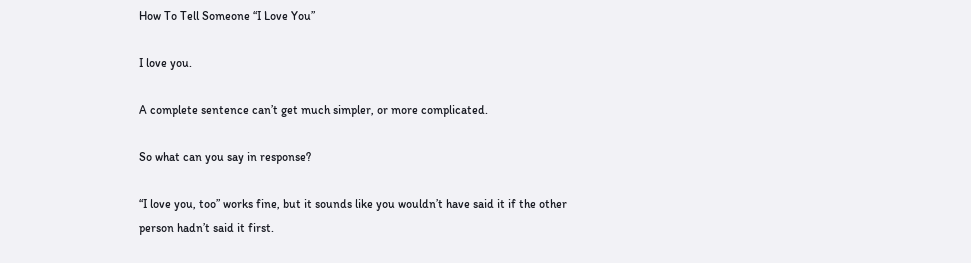How To Tell Someone “I Love You”

I love you.

A complete sentence can’t get much simpler, or more complicated.

So what can you say in response?

“I love you, too” works fine, but it sounds like you wouldn’t have said it if the other person hadn’t said it first.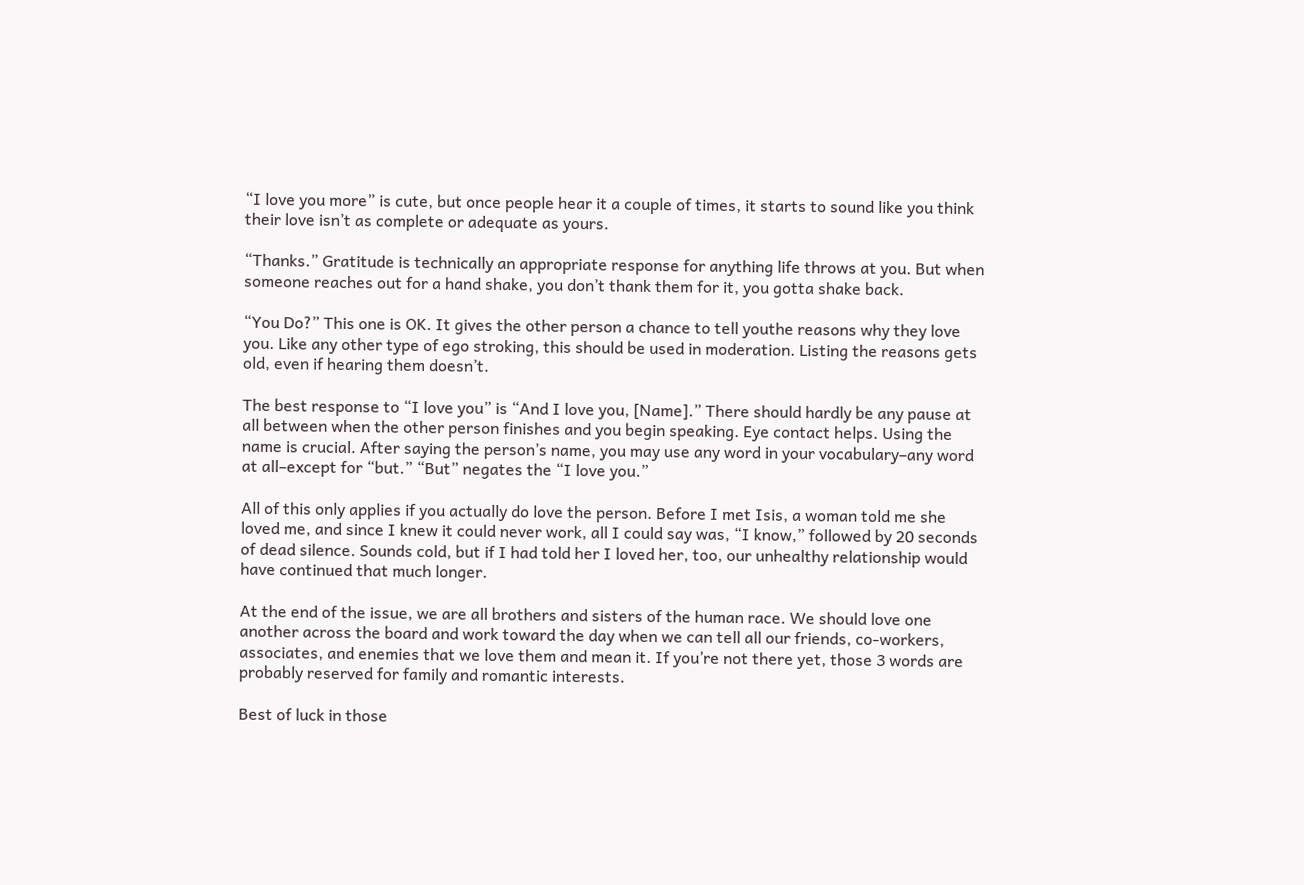“I love you more” is cute, but once people hear it a couple of times, it starts to sound like you think their love isn’t as complete or adequate as yours.

“Thanks.” Gratitude is technically an appropriate response for anything life throws at you. But when someone reaches out for a hand shake, you don’t thank them for it, you gotta shake back.

“You Do?” This one is OK. It gives the other person a chance to tell youthe reasons why they love you. Like any other type of ego stroking, this should be used in moderation. Listing the reasons gets old, even if hearing them doesn’t.

The best response to “I love you” is “And I love you, [Name].” There should hardly be any pause at all between when the other person finishes and you begin speaking. Eye contact helps. Using the name is crucial. After saying the person’s name, you may use any word in your vocabulary–any word at all–except for “but.” “But” negates the “I love you.”

All of this only applies if you actually do love the person. Before I met Isis, a woman told me she loved me, and since I knew it could never work, all I could say was, “I know,” followed by 20 seconds of dead silence. Sounds cold, but if I had told her I loved her, too, our unhealthy relationship would have continued that much longer.

At the end of the issue, we are all brothers and sisters of the human race. We should love one another across the board and work toward the day when we can tell all our friends, co-workers, associates, and enemies that we love them and mean it. If you’re not there yet, those 3 words are probably reserved for family and romantic interests.

Best of luck in those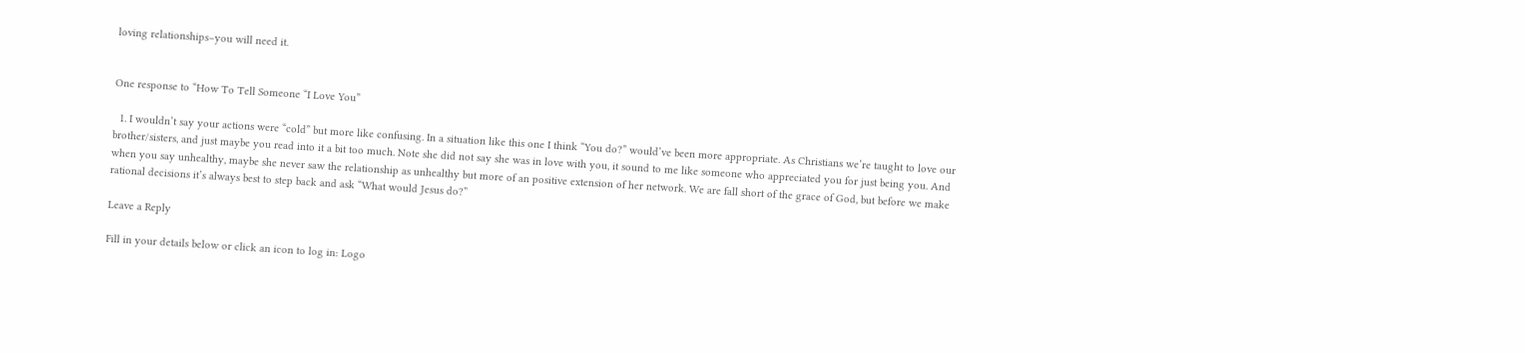loving relationships–you will need it.


One response to “How To Tell Someone “I Love You”

  1. I wouldn’t say your actions were “cold” but more like confusing. In a situation like this one I think “You do?” would’ve been more appropriate. As Christians we’re taught to love our brother/sisters, and just maybe you read into it a bit too much. Note she did not say she was in love with you, it sound to me like someone who appreciated you for just being you. And when you say unhealthy, maybe she never saw the relationship as unhealthy but more of an positive extension of her network. We are fall short of the grace of God, but before we make rational decisions it’s always best to step back and ask “What would Jesus do?”

Leave a Reply

Fill in your details below or click an icon to log in: Logo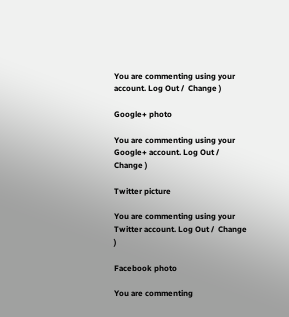You are commenting using your account. Log Out /  Change )

Google+ photo

You are commenting using your Google+ account. Log Out /  Change )

Twitter picture

You are commenting using your Twitter account. Log Out /  Change )

Facebook photo

You are commenting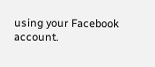using your Facebook account.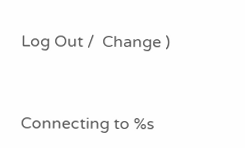Log Out /  Change )


Connecting to %s